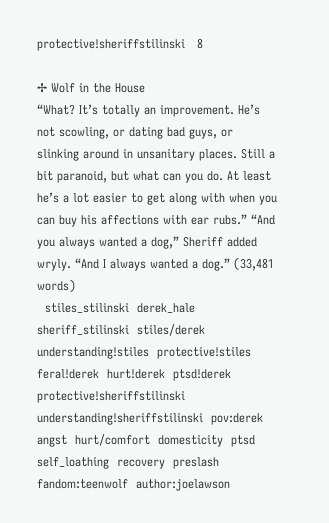protective!sheriffstilinski   8

✢ Wolf in the House
“What? It’s totally an improvement. He’s not scowling, or dating bad guys, or slinking around in unsanitary places. Still a bit paranoid, but what can you do. At least he’s a lot easier to get along with when you can buy his affections with ear rubs.” “And you always wanted a dog,” Sheriff added wryly. “And I always wanted a dog.” (33,481 words)
  stiles_stilinski  derek_hale  sheriff_stilinski  stiles/derek  understanding!stiles  protective!stiles  feral!derek  hurt!derek  ptsd!derek  protective!sheriffstilinski  understanding!sheriffstilinski  pov:derek  angst  hurt/comfort  domesticity  ptsd  self_loathing  recovery  preslash  fandom:teenwolf  author:joelawson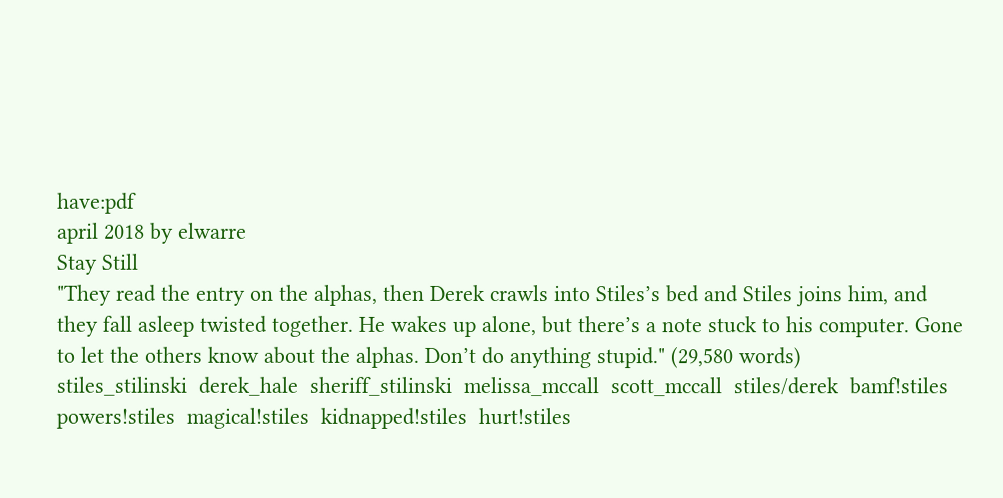have:pdf
april 2018 by elwarre
Stay Still
"They read the entry on the alphas, then Derek crawls into Stiles’s bed and Stiles joins him, and they fall asleep twisted together. He wakes up alone, but there’s a note stuck to his computer. Gone to let the others know about the alphas. Don’t do anything stupid." (29,580 words)
stiles_stilinski  derek_hale  sheriff_stilinski  melissa_mccall  scott_mccall  stiles/derek  bamf!stiles  powers!stiles  magical!stiles  kidnapped!stiles  hurt!stiles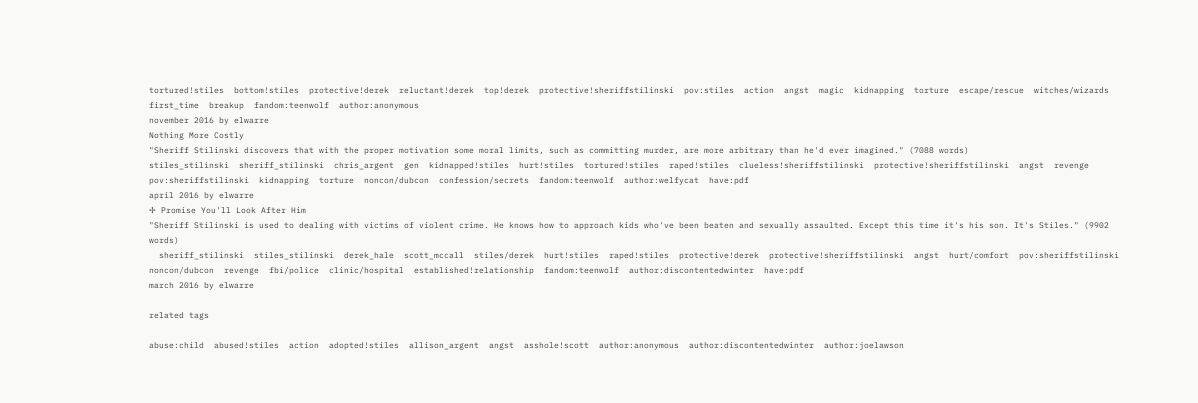tortured!stiles  bottom!stiles  protective!derek  reluctant!derek  top!derek  protective!sheriffstilinski  pov:stiles  action  angst  magic  kidnapping  torture  escape/rescue  witches/wizards  first_time  breakup  fandom:teenwolf  author:anonymous
november 2016 by elwarre
Nothing More Costly
"Sheriff Stilinski discovers that with the proper motivation some moral limits, such as committing murder, are more arbitrary than he'd ever imagined." (7088 words)
stiles_stilinski  sheriff_stilinski  chris_argent  gen  kidnapped!stiles  hurt!stiles  tortured!stiles  raped!stiles  clueless!sheriffstilinski  protective!sheriffstilinski  angst  revenge  pov:sheriffstilinski  kidnapping  torture  noncon/dubcon  confession/secrets  fandom:teenwolf  author:welfycat  have:pdf
april 2016 by elwarre
✢ Promise You'll Look After Him
"Sheriff Stilinski is used to dealing with victims of violent crime. He knows how to approach kids who've been beaten and sexually assaulted. Except this time it's his son. It's Stiles." (9902 words)
  sheriff_stilinski  stiles_stilinski  derek_hale  scott_mccall  stiles/derek  hurt!stiles  raped!stiles  protective!derek  protective!sheriffstilinski  angst  hurt/comfort  pov:sheriffstilinski  noncon/dubcon  revenge  fbi/police  clinic/hospital  established!relationship  fandom:teenwolf  author:discontentedwinter  have:pdf
march 2016 by elwarre

related tags

abuse:child  abused!stiles  action  adopted!stiles  allison_argent  angst  asshole!scott  author:anonymous  author:discontentedwinter  author:joelawson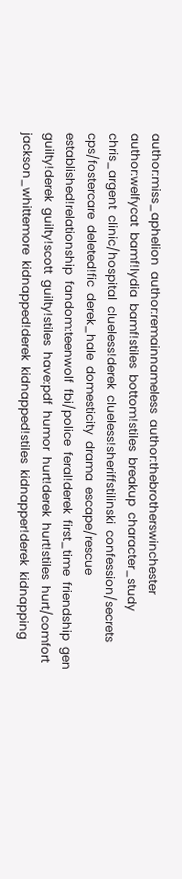author:miss_aphelion  author:remainnameless  author:thebrotherswinchester  author:welfycat  bamf!lydia  bamf!stiles  bottom!stiles  breakup  character_study  chris_argent  clinic/hospital  clueless!derek  clueless!sheriffstilinski  confession/secrets  cps/fostercare  deleted!fic  derek_hale  domesticity  drama  escape/rescue  established!relationship  fandom:teenwolf  fbi/police  feral!derek  first_time  friendship  gen  guilty!derek  guilty!scott  guilty!stiles  have:pdf  humor  hurt!derek  hurt!stiles  hurt/comfort  jackson_whittemore  kidnapped!derek  kidnapped!stiles  kidnapper!derek  kidnapping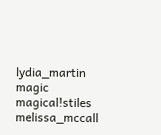lydia_martin  magic  magical!stiles  melissa_mccall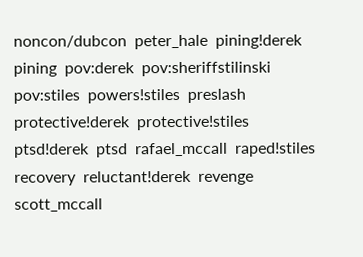noncon/dubcon  peter_hale  pining!derek  pining  pov:derek  pov:sheriffstilinski  pov:stiles  powers!stiles  preslash  protective!derek  protective!stiles  ptsd!derek  ptsd  rafael_mccall  raped!stiles  recovery  reluctant!derek  revenge  scott_mccall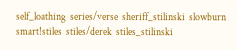self_loathing  series/verse  sheriff_stilinski  slowburn  smart!stiles  stiles/derek  stiles_stilinski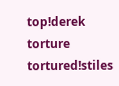top!derek  torture  tortured!stiles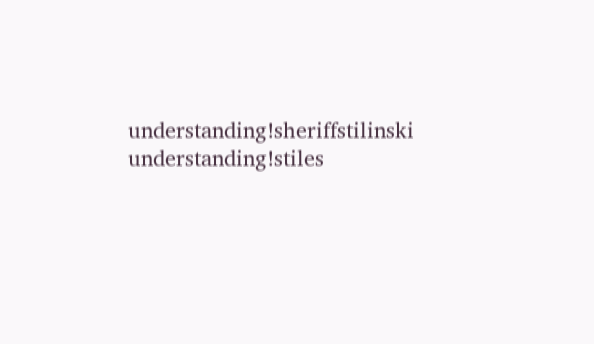understanding!sheriffstilinski  understanding!stiles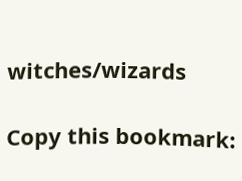witches/wizards

Copy this bookmark: